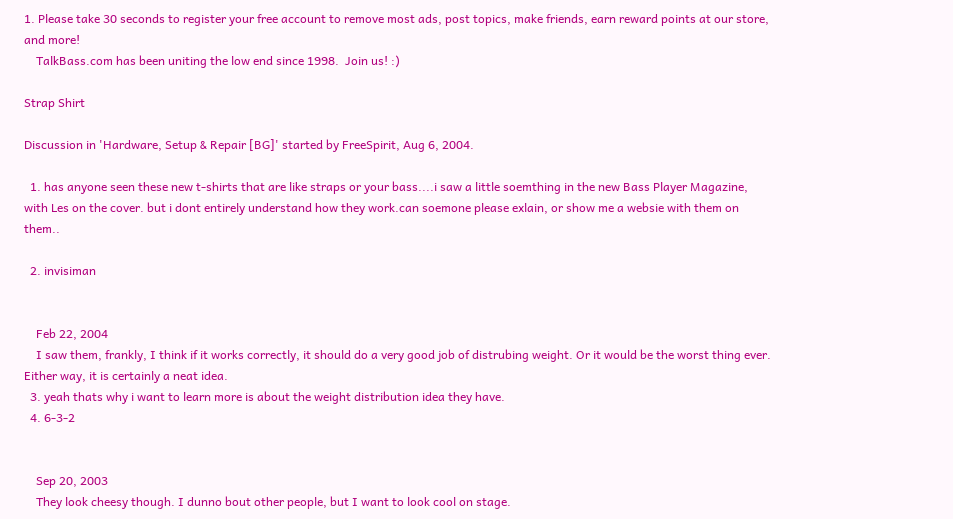1. Please take 30 seconds to register your free account to remove most ads, post topics, make friends, earn reward points at our store, and more!
    TalkBass.com has been uniting the low end since 1998.  Join us! :)

Strap Shirt

Discussion in 'Hardware, Setup & Repair [BG]' started by FreeSpirit, Aug 6, 2004.

  1. has anyone seen these new t-shirts that are like straps or your bass....i saw a little soemthing in the new Bass Player Magazine, with Les on the cover. but i dont entirely understand how they work.can soemone please exlain, or show me a websie with them on them..

  2. invisiman


    Feb 22, 2004
    I saw them, frankly, I think if it works correctly, it should do a very good job of distrubing weight. Or it would be the worst thing ever. Either way, it is certainly a neat idea.
  3. yeah thats why i want to learn more is about the weight distribution idea they have.
  4. 6-3-2


    Sep 20, 2003
    They look cheesy though. I dunno bout other people, but I want to look cool on stage.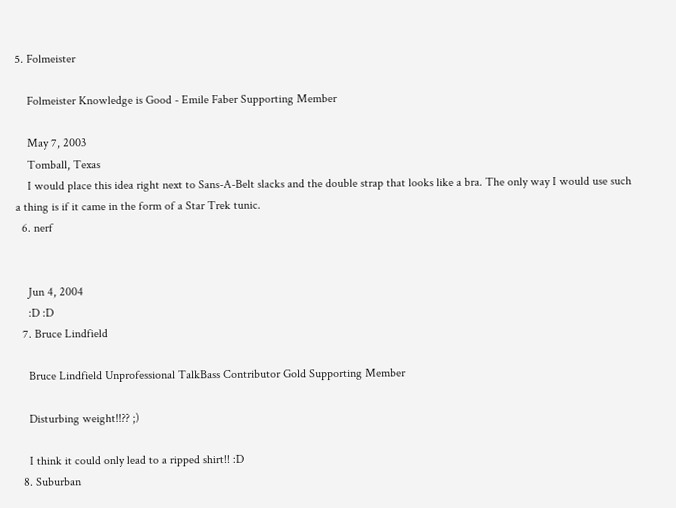5. Folmeister

    Folmeister Knowledge is Good - Emile Faber Supporting Member

    May 7, 2003
    Tomball, Texas
    I would place this idea right next to Sans-A-Belt slacks and the double strap that looks like a bra. The only way I would use such a thing is if it came in the form of a Star Trek tunic.
  6. nerf


    Jun 4, 2004
    :D :D
  7. Bruce Lindfield

    Bruce Lindfield Unprofessional TalkBass Contributor Gold Supporting Member

    Disturbing weight!!?? ;)

    I think it could only lead to a ripped shirt!! :D
  8. Suburban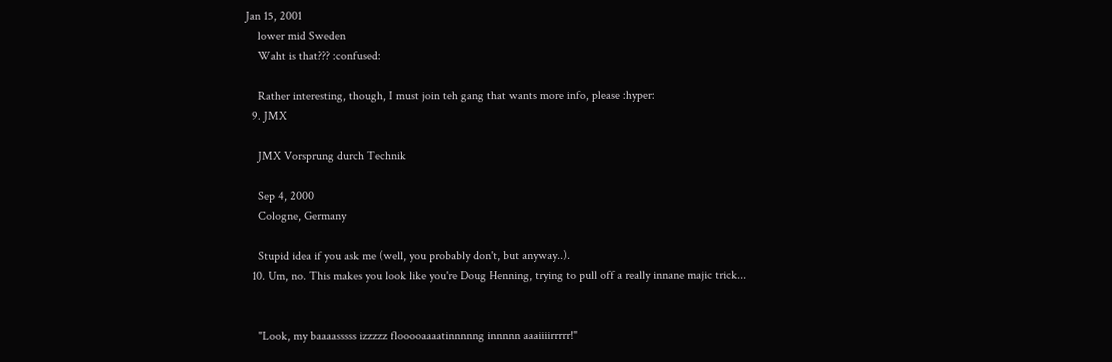Jan 15, 2001
    lower mid Sweden
    Waht is that??? :confused:

    Rather interesting, though, I must join teh gang that wants more info, please :hyper:
  9. JMX

    JMX Vorsprung durch Technik

    Sep 4, 2000
    Cologne, Germany

    Stupid idea if you ask me (well, you probably don't, but anyway..).
  10. Um, no. This makes you look like you're Doug Henning, trying to pull off a really innane majic trick...


    "Look, my baaaasssss izzzzz flooooaaaatinnnnng innnnn aaaiiiirrrrr!"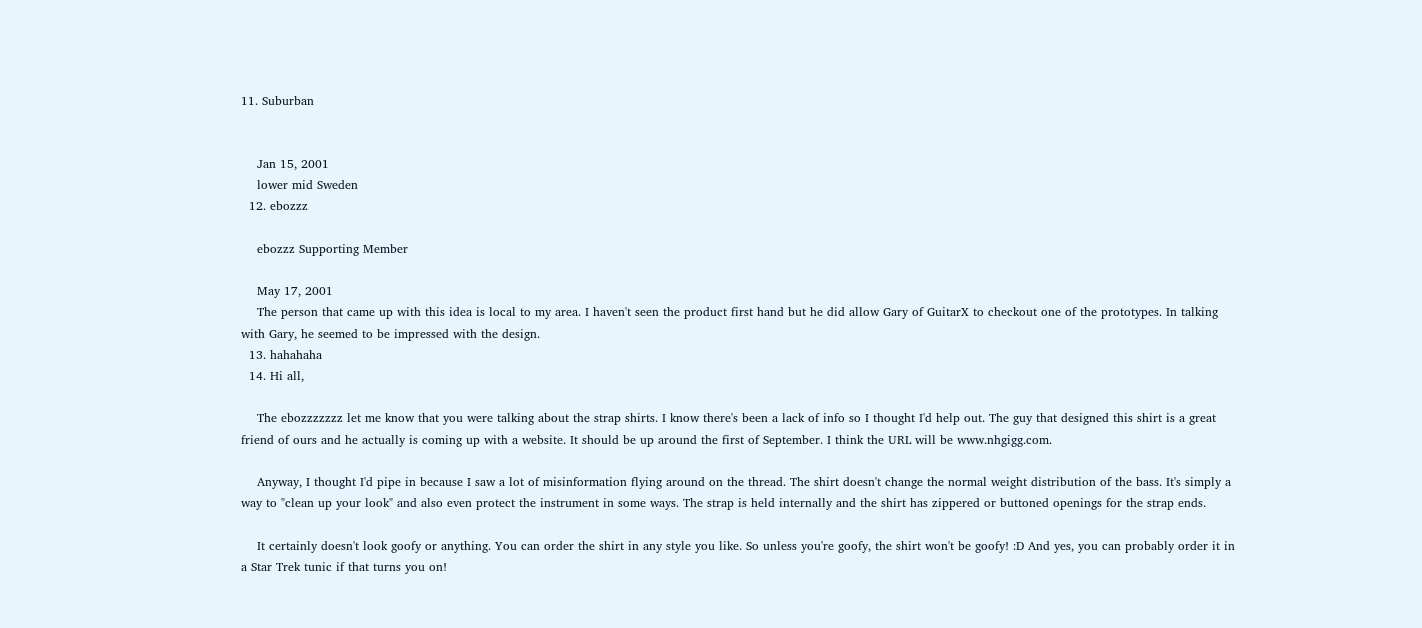11. Suburban


    Jan 15, 2001
    lower mid Sweden
  12. ebozzz

    ebozzz Supporting Member

    May 17, 2001
    The person that came up with this idea is local to my area. I haven't seen the product first hand but he did allow Gary of GuitarX to checkout one of the prototypes. In talking with Gary, he seemed to be impressed with the design.
  13. hahahaha
  14. Hi all,

    The ebozzzzzzz let me know that you were talking about the strap shirts. I know there's been a lack of info so I thought I'd help out. The guy that designed this shirt is a great friend of ours and he actually is coming up with a website. It should be up around the first of September. I think the URL will be www.nhgigg.com.

    Anyway, I thought I'd pipe in because I saw a lot of misinformation flying around on the thread. The shirt doesn't change the normal weight distribution of the bass. It's simply a way to "clean up your look" and also even protect the instrument in some ways. The strap is held internally and the shirt has zippered or buttoned openings for the strap ends.

    It certainly doesn't look goofy or anything. You can order the shirt in any style you like. So unless you're goofy, the shirt won't be goofy! :D And yes, you can probably order it in a Star Trek tunic if that turns you on!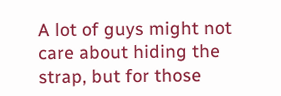A lot of guys might not care about hiding the strap, but for those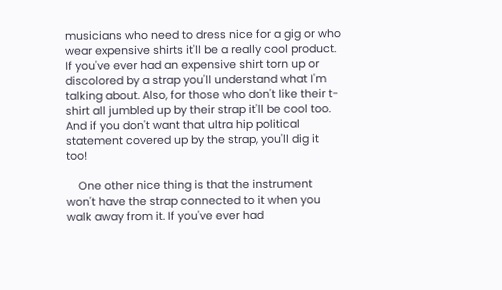musicians who need to dress nice for a gig or who wear expensive shirts it'll be a really cool product. If you've ever had an expensive shirt torn up or discolored by a strap you'll understand what I'm talking about. Also, for those who don't like their t-shirt all jumbled up by their strap it'll be cool too. And if you don't want that ultra hip political statement covered up by the strap, you'll dig it too!

    One other nice thing is that the instrument won't have the strap connected to it when you walk away from it. If you've ever had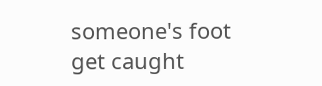someone's foot get caught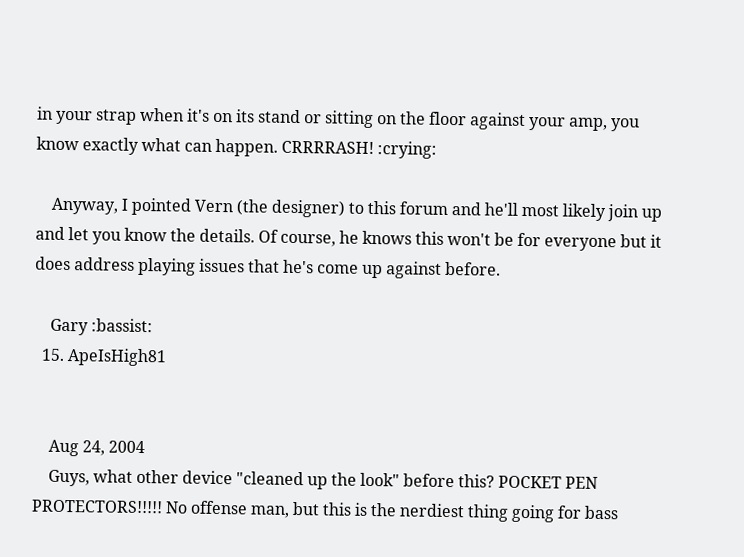in your strap when it's on its stand or sitting on the floor against your amp, you know exactly what can happen. CRRRRASH! :crying:

    Anyway, I pointed Vern (the designer) to this forum and he'll most likely join up and let you know the details. Of course, he knows this won't be for everyone but it does address playing issues that he's come up against before.

    Gary :bassist:
  15. ApeIsHigh81


    Aug 24, 2004
    Guys, what other device "cleaned up the look" before this? POCKET PEN PROTECTORS!!!!! No offense man, but this is the nerdiest thing going for bass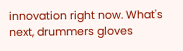innovation right now. What's next, drummers gloves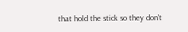that hold the stick so they don't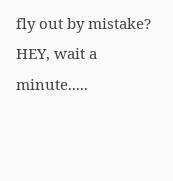fly out by mistake? HEY, wait a minute.....